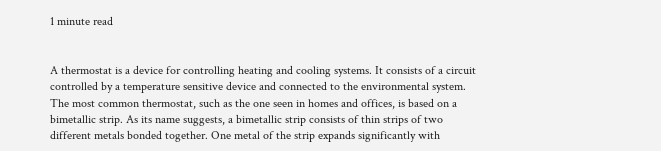1 minute read


A thermostat is a device for controlling heating and cooling systems. It consists of a circuit controlled by a temperature sensitive device and connected to the environmental system. The most common thermostat, such as the one seen in homes and offices, is based on a bimetallic strip. As its name suggests, a bimetallic strip consists of thin strips of two different metals bonded together. One metal of the strip expands significantly with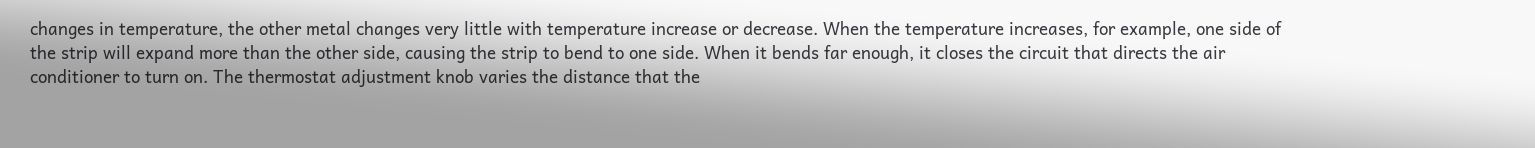changes in temperature, the other metal changes very little with temperature increase or decrease. When the temperature increases, for example, one side of the strip will expand more than the other side, causing the strip to bend to one side. When it bends far enough, it closes the circuit that directs the air conditioner to turn on. The thermostat adjustment knob varies the distance that the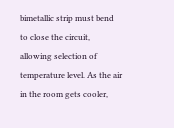bimetallic strip must bend to close the circuit, allowing selection of temperature level. As the air in the room gets cooler,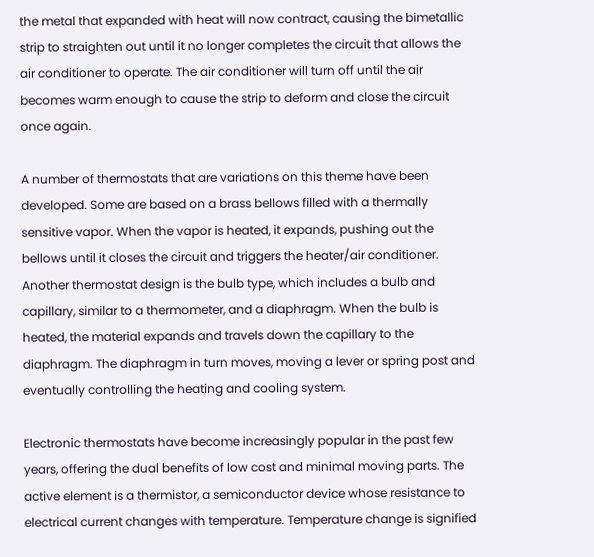the metal that expanded with heat will now contract, causing the bimetallic strip to straighten out until it no longer completes the circuit that allows the air conditioner to operate. The air conditioner will turn off until the air becomes warm enough to cause the strip to deform and close the circuit once again.

A number of thermostats that are variations on this theme have been developed. Some are based on a brass bellows filled with a thermally sensitive vapor. When the vapor is heated, it expands, pushing out the bellows until it closes the circuit and triggers the heater/air conditioner. Another thermostat design is the bulb type, which includes a bulb and capillary, similar to a thermometer, and a diaphragm. When the bulb is heated, the material expands and travels down the capillary to the diaphragm. The diaphragm in turn moves, moving a lever or spring post and eventually controlling the heating and cooling system.

Electronic thermostats have become increasingly popular in the past few years, offering the dual benefits of low cost and minimal moving parts. The active element is a thermistor, a semiconductor device whose resistance to electrical current changes with temperature. Temperature change is signified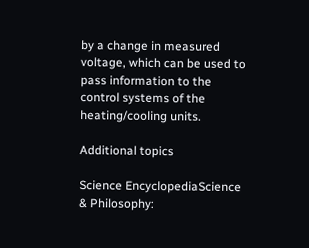by a change in measured voltage, which can be used to pass information to the control systems of the heating/cooling units.

Additional topics

Science EncyclopediaScience & Philosophy: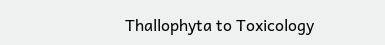Thallophyta to Toxicology